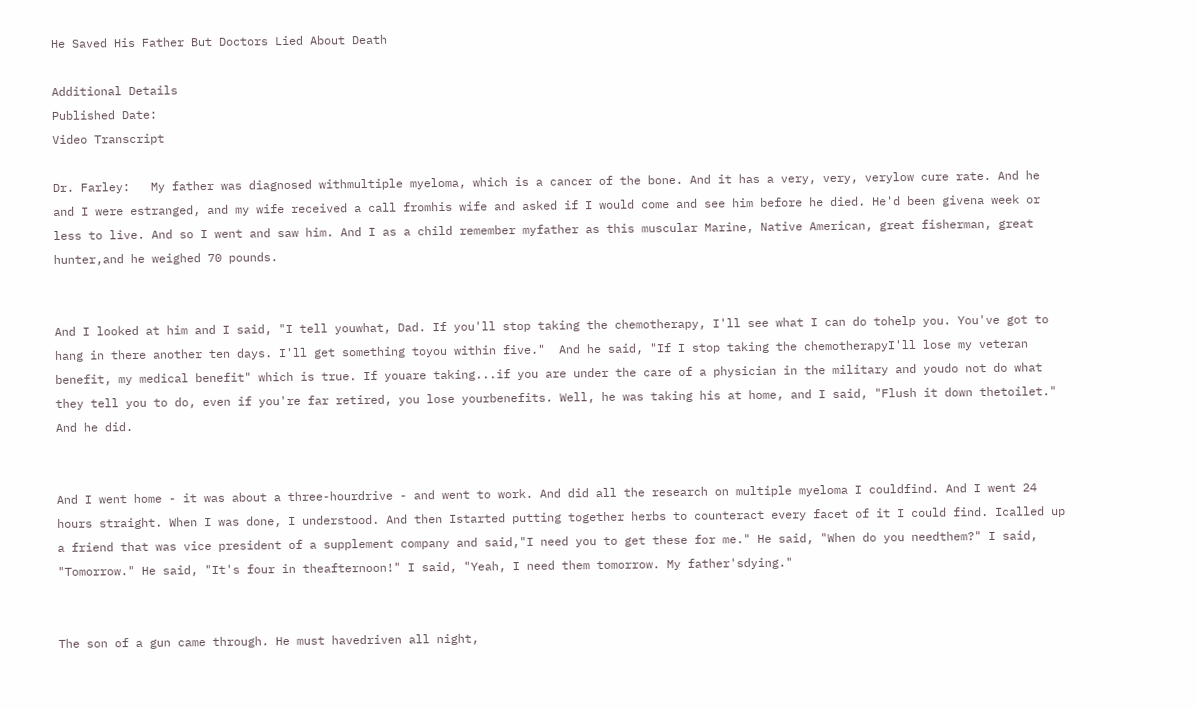He Saved His Father But Doctors Lied About Death

Additional Details
Published Date:
Video Transcript

Dr. Farley:   My father was diagnosed withmultiple myeloma, which is a cancer of the bone. And it has a very, very, verylow cure rate. And he and I were estranged, and my wife received a call fromhis wife and asked if I would come and see him before he died. He'd been givena week or less to live. And so I went and saw him. And I as a child remember myfather as this muscular Marine, Native American, great fisherman, great hunter,and he weighed 70 pounds.


And I looked at him and I said, "I tell youwhat, Dad. If you'll stop taking the chemotherapy, I'll see what I can do tohelp you. You've got to hang in there another ten days. I'll get something toyou within five."  And he said, "If I stop taking the chemotherapyI'll lose my veteran benefit, my medical benefit" which is true. If youare taking...if you are under the care of a physician in the military and youdo not do what they tell you to do, even if you're far retired, you lose yourbenefits. Well, he was taking his at home, and I said, "Flush it down thetoilet." And he did.


And I went home - it was about a three-hourdrive - and went to work. And did all the research on multiple myeloma I couldfind. And I went 24 hours straight. When I was done, I understood. And then Istarted putting together herbs to counteract every facet of it I could find. Icalled up a friend that was vice president of a supplement company and said,"I need you to get these for me." He said, "When do you needthem?" I said, "Tomorrow." He said, "It's four in theafternoon!" I said, "Yeah, I need them tomorrow. My father'sdying."


The son of a gun came through. He must havedriven all night,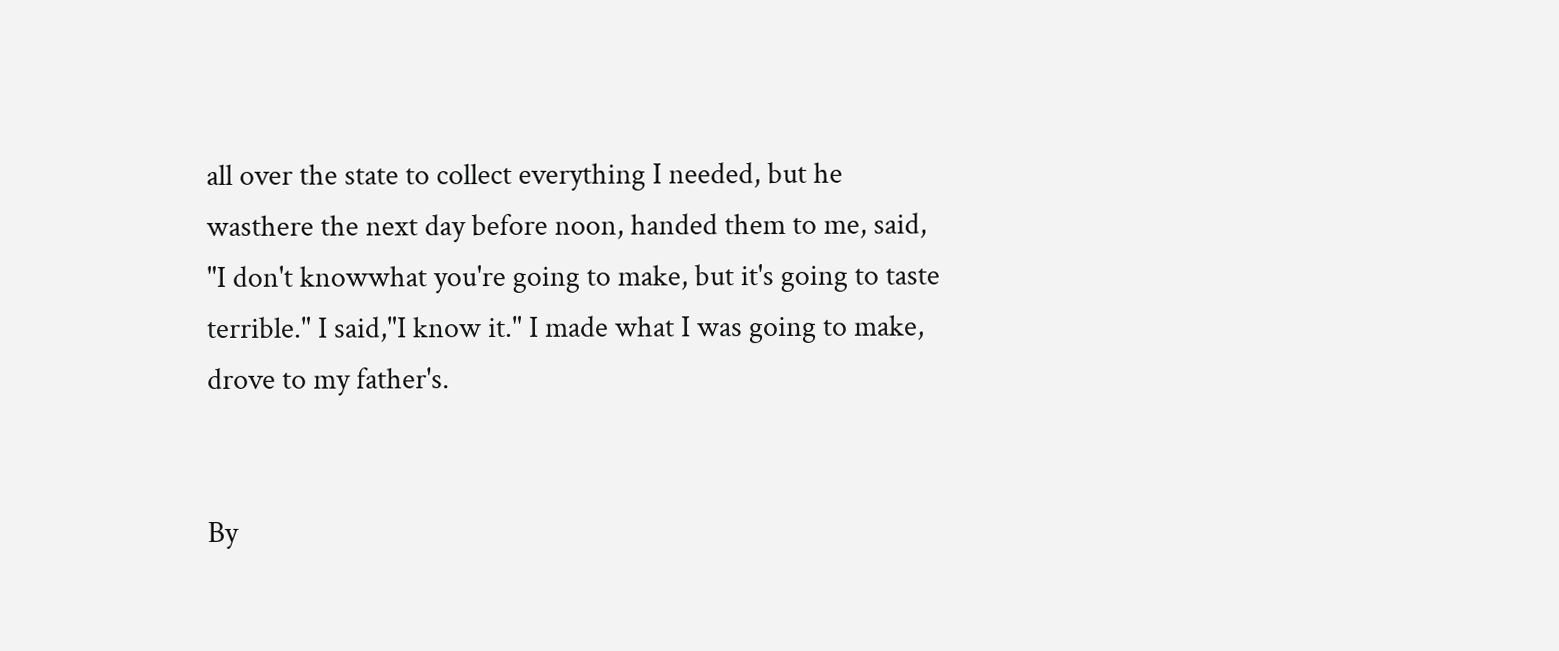all over the state to collect everything I needed, but he wasthere the next day before noon, handed them to me, said, "I don't knowwhat you're going to make, but it's going to taste terrible." I said,"I know it." I made what I was going to make, drove to my father's.


By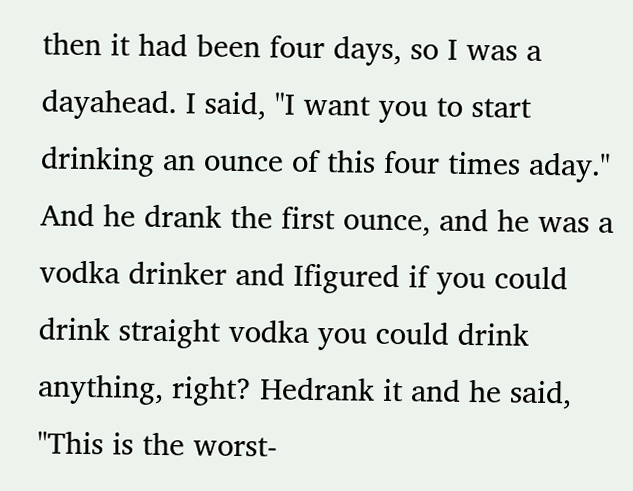then it had been four days, so I was a dayahead. I said, "I want you to start drinking an ounce of this four times aday." And he drank the first ounce, and he was a vodka drinker and Ifigured if you could drink straight vodka you could drink anything, right? Hedrank it and he said, "This is the worst-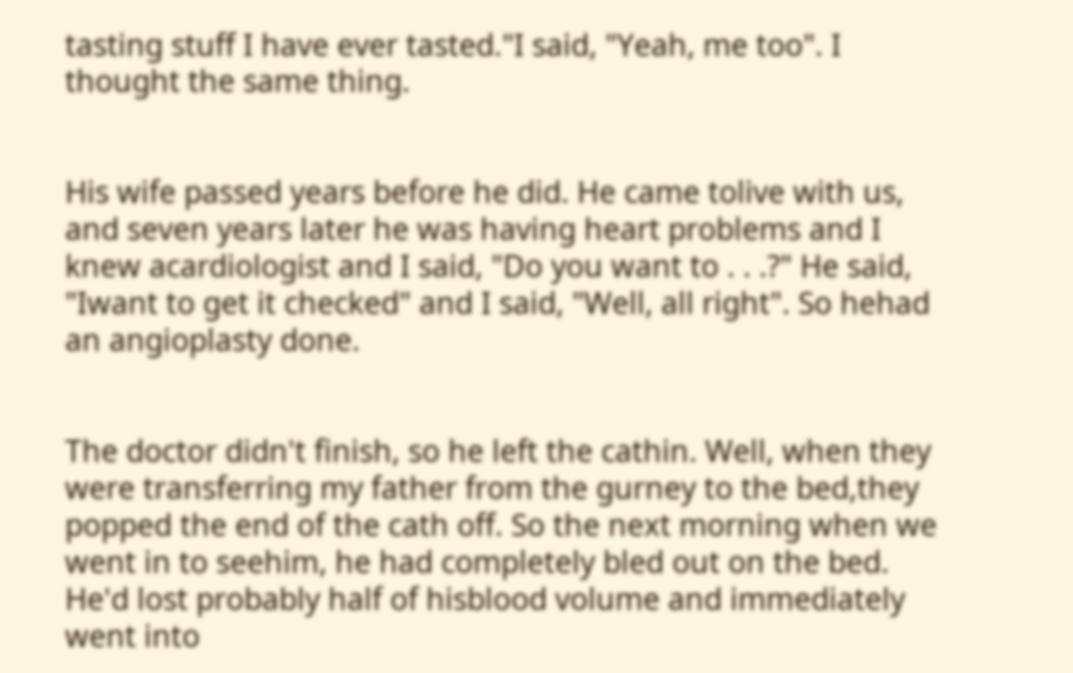tasting stuff I have ever tasted."I said, "Yeah, me too". I thought the same thing.


His wife passed years before he did. He came tolive with us, and seven years later he was having heart problems and I knew acardiologist and I said, "Do you want to . . .?" He said, "Iwant to get it checked" and I said, "Well, all right". So hehad an angioplasty done.


The doctor didn't finish, so he left the cathin. Well, when they were transferring my father from the gurney to the bed,they popped the end of the cath off. So the next morning when we went in to seehim, he had completely bled out on the bed. He'd lost probably half of hisblood volume and immediately went into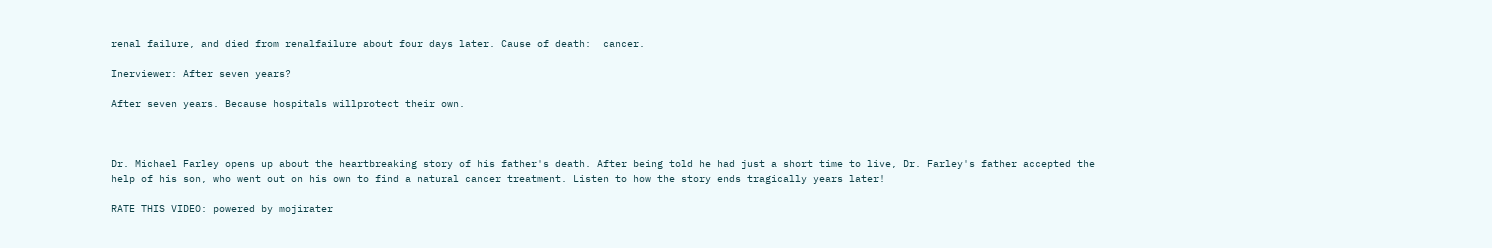renal failure, and died from renalfailure about four days later. Cause of death:  cancer.

Inerviewer: After seven years?

After seven years. Because hospitals willprotect their own.



Dr. Michael Farley opens up about the heartbreaking story of his father's death. After being told he had just a short time to live, Dr. Farley's father accepted the help of his son, who went out on his own to find a natural cancer treatment. Listen to how the story ends tragically years later!

RATE THIS VIDEO: powered by mojirater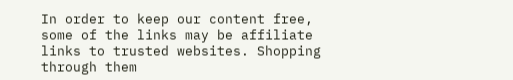In order to keep our content free, some of the links may be affiliate links to trusted websites. Shopping through them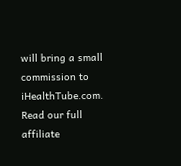will bring a small commission to iHealthTube.com. Read our full affiliate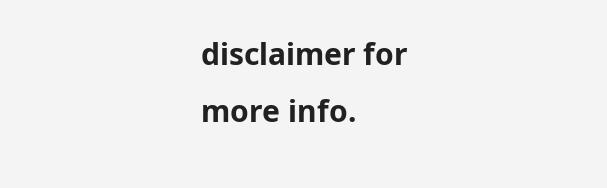disclaimer for more info.